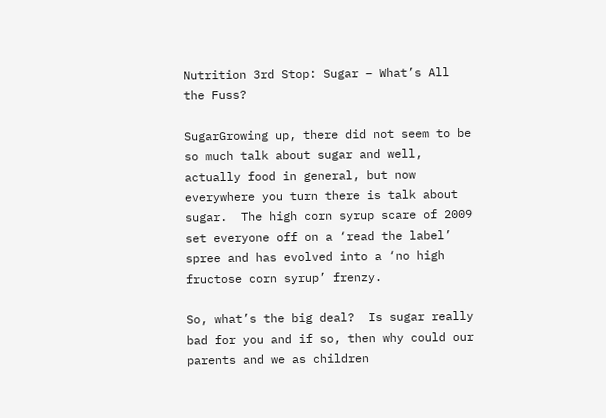Nutrition 3rd Stop: Sugar – What’s All the Fuss?

SugarGrowing up, there did not seem to be so much talk about sugar and well, actually food in general, but now everywhere you turn there is talk about sugar.  The high corn syrup scare of 2009 set everyone off on a ‘read the label’ spree and has evolved into a ‘no high fructose corn syrup’ frenzy.

So, what’s the big deal?  Is sugar really bad for you and if so, then why could our parents and we as children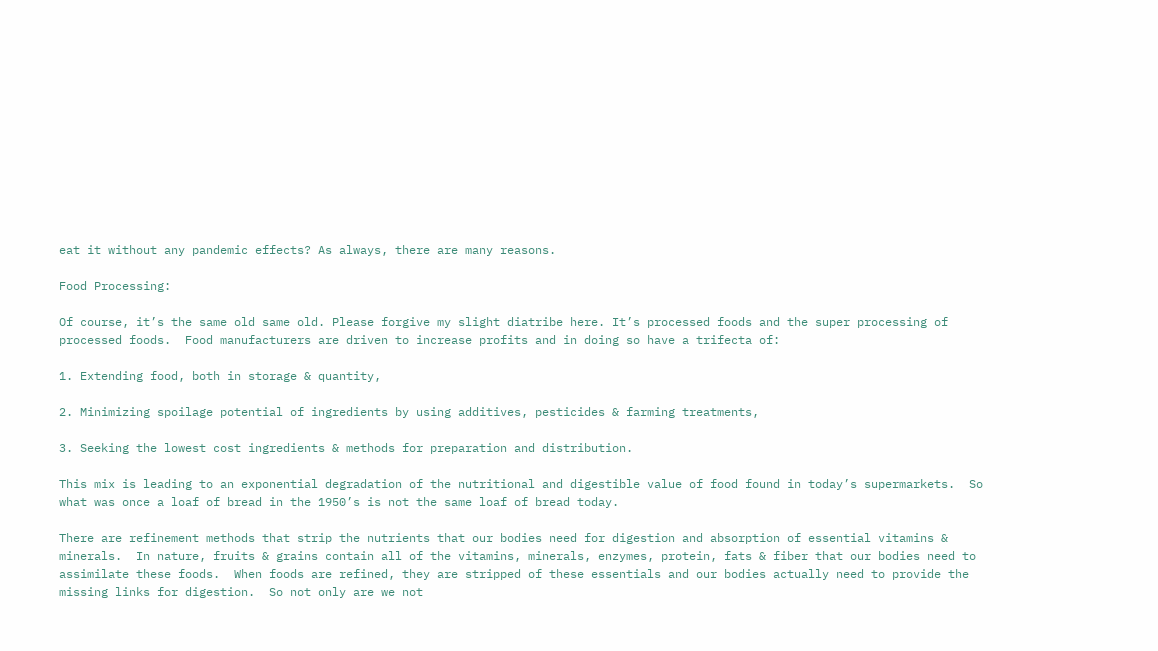eat it without any pandemic effects? As always, there are many reasons.

Food Processing:

Of course, it’s the same old same old. Please forgive my slight diatribe here. It’s processed foods and the super processing of processed foods.  Food manufacturers are driven to increase profits and in doing so have a trifecta of:

1. Extending food, both in storage & quantity,

2. Minimizing spoilage potential of ingredients by using additives, pesticides & farming treatments,

3. Seeking the lowest cost ingredients & methods for preparation and distribution.

This mix is leading to an exponential degradation of the nutritional and digestible value of food found in today’s supermarkets.  So what was once a loaf of bread in the 1950’s is not the same loaf of bread today.

There are refinement methods that strip the nutrients that our bodies need for digestion and absorption of essential vitamins & minerals.  In nature, fruits & grains contain all of the vitamins, minerals, enzymes, protein, fats & fiber that our bodies need to assimilate these foods.  When foods are refined, they are stripped of these essentials and our bodies actually need to provide the missing links for digestion.  So not only are we not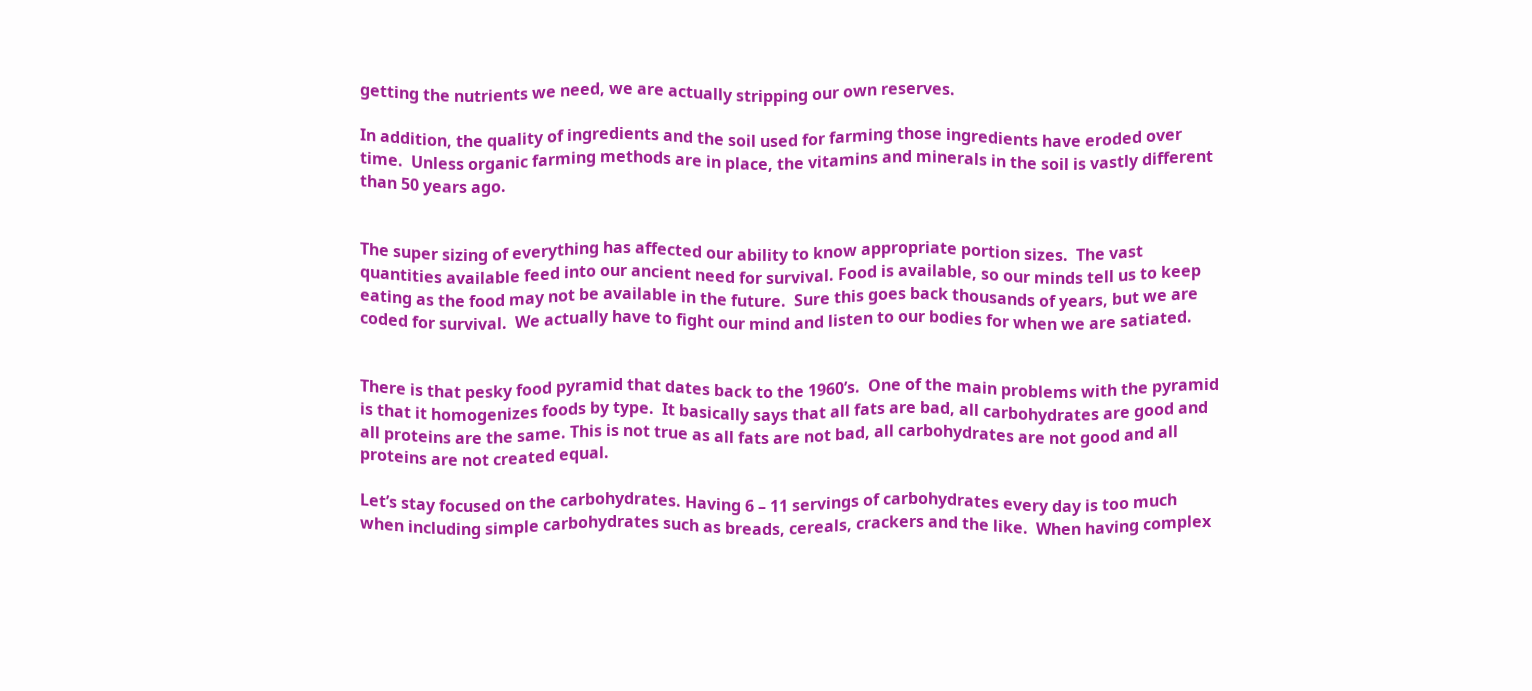getting the nutrients we need, we are actually stripping our own reserves.

In addition, the quality of ingredients and the soil used for farming those ingredients have eroded over time.  Unless organic farming methods are in place, the vitamins and minerals in the soil is vastly different than 50 years ago.


The super sizing of everything has affected our ability to know appropriate portion sizes.  The vast quantities available feed into our ancient need for survival. Food is available, so our minds tell us to keep eating as the food may not be available in the future.  Sure this goes back thousands of years, but we are coded for survival.  We actually have to fight our mind and listen to our bodies for when we are satiated.


There is that pesky food pyramid that dates back to the 1960’s.  One of the main problems with the pyramid is that it homogenizes foods by type.  It basically says that all fats are bad, all carbohydrates are good and all proteins are the same. This is not true as all fats are not bad, all carbohydrates are not good and all proteins are not created equal.

Let’s stay focused on the carbohydrates. Having 6 – 11 servings of carbohydrates every day is too much when including simple carbohydrates such as breads, cereals, crackers and the like.  When having complex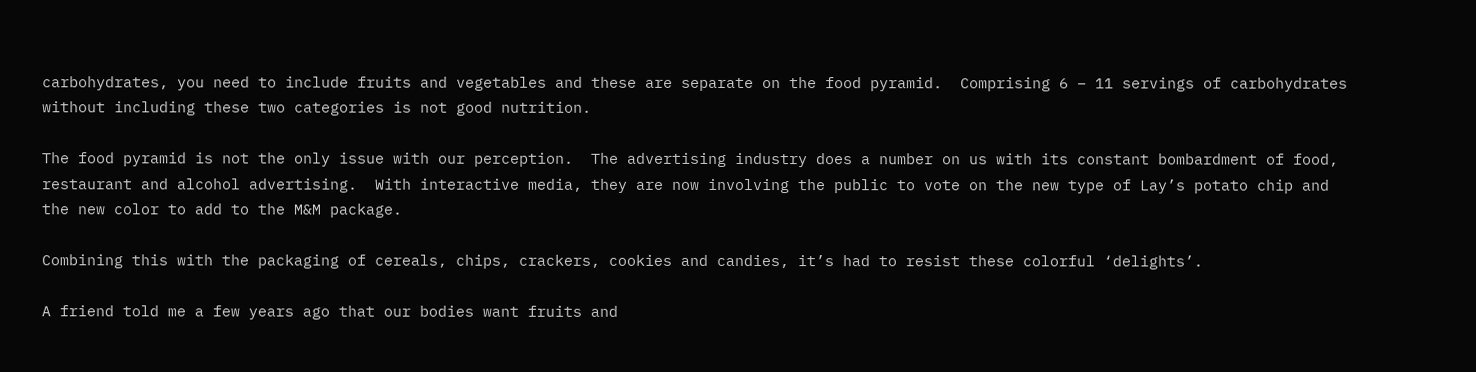carbohydrates, you need to include fruits and vegetables and these are separate on the food pyramid.  Comprising 6 – 11 servings of carbohydrates without including these two categories is not good nutrition.

The food pyramid is not the only issue with our perception.  The advertising industry does a number on us with its constant bombardment of food, restaurant and alcohol advertising.  With interactive media, they are now involving the public to vote on the new type of Lay’s potato chip and the new color to add to the M&M package.

Combining this with the packaging of cereals, chips, crackers, cookies and candies, it’s had to resist these colorful ‘delights’.

A friend told me a few years ago that our bodies want fruits and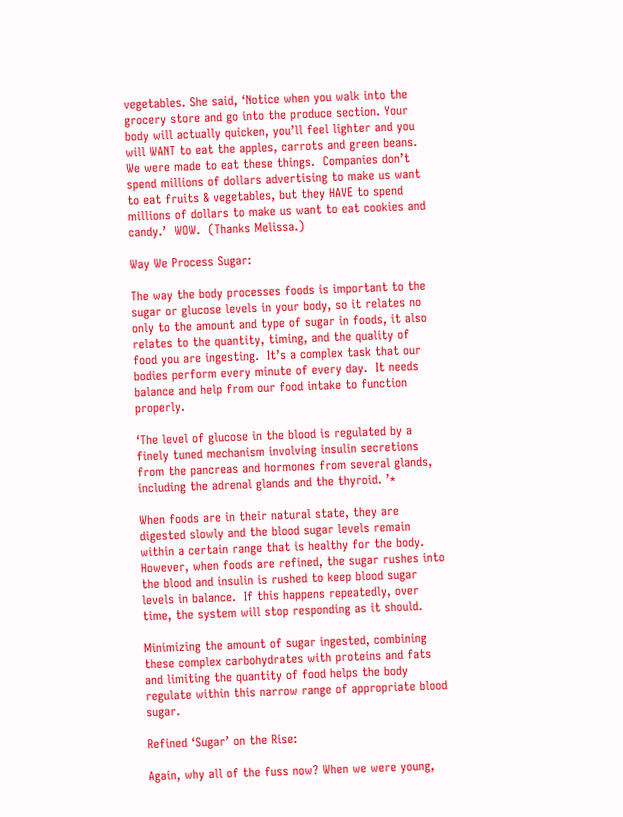vegetables. She said, ‘Notice when you walk into the grocery store and go into the produce section. Your body will actually quicken, you’ll feel lighter and you will WANT to eat the apples, carrots and green beans.  We were made to eat these things.  Companies don’t spend millions of dollars advertising to make us want to eat fruits & vegetables, but they HAVE to spend millions of dollars to make us want to eat cookies and candy.’  WOW.  (Thanks Melissa.)

Way We Process Sugar:

The way the body processes foods is important to the sugar or glucose levels in your body, so it relates no only to the amount and type of sugar in foods, it also relates to the quantity, timing, and the quality of food you are ingesting.  It’s a complex task that our bodies perform every minute of every day.  It needs balance and help from our food intake to function properly.

‘The level of glucose in the blood is regulated by a finely tuned mechanism involving insulin secretions from the pancreas and hormones from several glands, including the adrenal glands and the thyroid. ’*

When foods are in their natural state, they are digested slowly and the blood sugar levels remain within a certain range that is healthy for the body.   However, when foods are refined, the sugar rushes into the blood and insulin is rushed to keep blood sugar levels in balance.  If this happens repeatedly, over time, the system will stop responding as it should.

Minimizing the amount of sugar ingested, combining these complex carbohydrates with proteins and fats and limiting the quantity of food helps the body regulate within this narrow range of appropriate blood sugar.

Refined ‘Sugar’ on the Rise:

Again, why all of the fuss now? When we were young,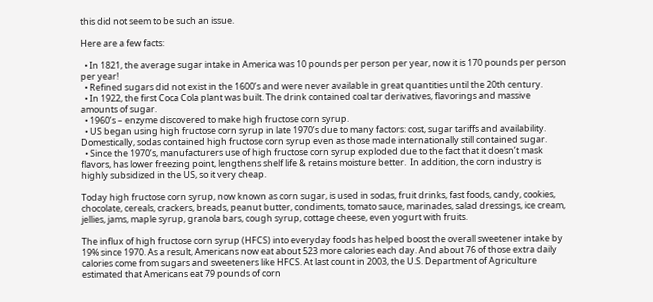this did not seem to be such an issue.

Here are a few facts:

  • In 1821, the average sugar intake in America was 10 pounds per person per year, now it is 170 pounds per person per year!
  • Refined sugars did not exist in the 1600’s and were never available in great quantities until the 20th century.
  • In 1922, the first Coca Cola plant was built. The drink contained coal tar derivatives, flavorings and massive amounts of sugar.
  • 1960’s – enzyme discovered to make high fructose corn syrup.
  • US began using high fructose corn syrup in late 1970’s due to many factors: cost, sugar tariffs and availability.  Domestically, sodas contained high fructose corn syrup even as those made internationally still contained sugar.
  • Since the 1970’s, manufacturers use of high fructose corn syrup exploded due to the fact that it doesn’t mask flavors, has lower freezing point, lengthens shelf life & retains moisture better.  In addition, the corn industry is highly subsidized in the US, so it very cheap.

Today high fructose corn syrup, now known as corn sugar, is used in sodas, fruit drinks, fast foods, candy, cookies, chocolate, cereals, crackers, breads, peanut butter, condiments, tomato sauce, marinades, salad dressings, ice cream, jellies, jams, maple syrup, granola bars, cough syrup, cottage cheese, even yogurt with fruits.

The influx of high fructose corn syrup (HFCS) into everyday foods has helped boost the overall sweetener intake by 19% since 1970. As a result, Americans now eat about 523 more calories each day. And about 76 of those extra daily calories come from sugars and sweeteners like HFCS. At last count in 2003, the U.S. Department of Agriculture estimated that Americans eat 79 pounds of corn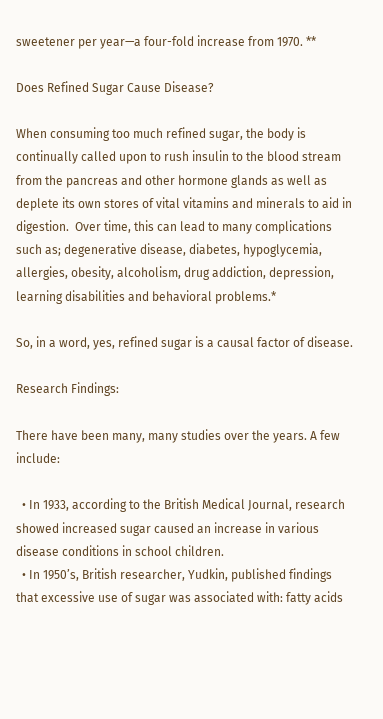sweetener per year—a four-fold increase from 1970. **

Does Refined Sugar Cause Disease?

When consuming too much refined sugar, the body is continually called upon to rush insulin to the blood stream from the pancreas and other hormone glands as well as deplete its own stores of vital vitamins and minerals to aid in digestion.  Over time, this can lead to many complications such as; degenerative disease, diabetes, hypoglycemia, allergies, obesity, alcoholism, drug addiction, depression, learning disabilities and behavioral problems.*

So, in a word, yes, refined sugar is a causal factor of disease.

Research Findings:

There have been many, many studies over the years. A few include:

  • In 1933, according to the British Medical Journal, research showed increased sugar caused an increase in various disease conditions in school children.
  • In 1950’s, British researcher, Yudkin, published findings that excessive use of sugar was associated with: fatty acids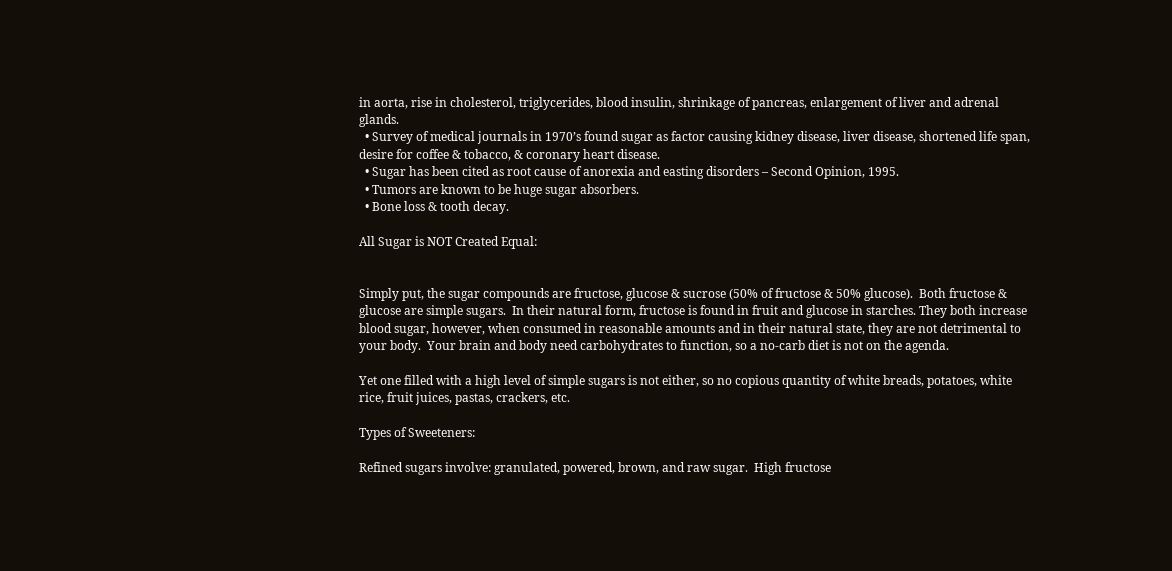in aorta, rise in cholesterol, triglycerides, blood insulin, shrinkage of pancreas, enlargement of liver and adrenal glands.
  • Survey of medical journals in 1970’s found sugar as factor causing kidney disease, liver disease, shortened life span, desire for coffee & tobacco, & coronary heart disease.
  • Sugar has been cited as root cause of anorexia and easting disorders – Second Opinion, 1995.
  • Tumors are known to be huge sugar absorbers.
  • Bone loss & tooth decay.

All Sugar is NOT Created Equal:


Simply put, the sugar compounds are fructose, glucose & sucrose (50% of fructose & 50% glucose).  Both fructose & glucose are simple sugars.  In their natural form, fructose is found in fruit and glucose in starches. They both increase blood sugar, however, when consumed in reasonable amounts and in their natural state, they are not detrimental to your body.  Your brain and body need carbohydrates to function, so a no-carb diet is not on the agenda.

Yet one filled with a high level of simple sugars is not either, so no copious quantity of white breads, potatoes, white rice, fruit juices, pastas, crackers, etc.

Types of Sweeteners:

Refined sugars involve: granulated, powered, brown, and raw sugar.  High fructose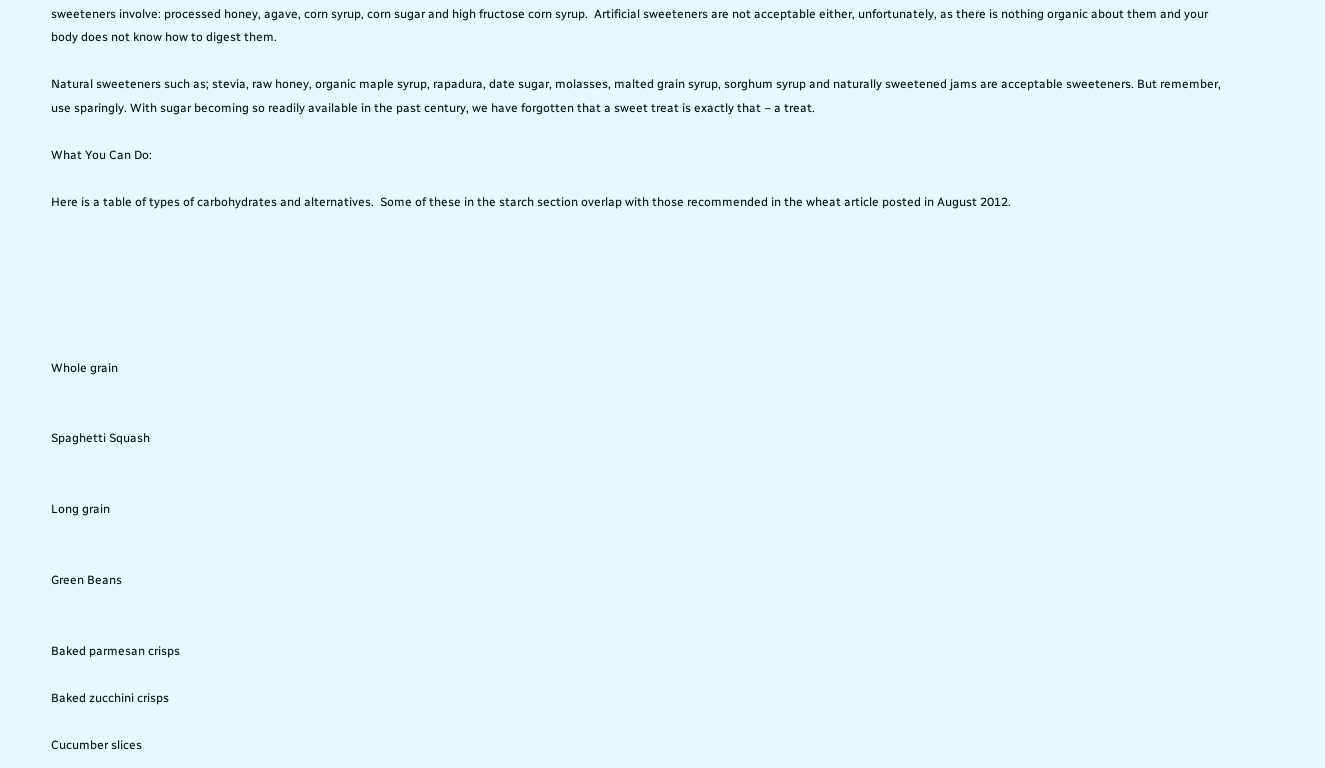sweeteners involve: processed honey, agave, corn syrup, corn sugar and high fructose corn syrup.  Artificial sweeteners are not acceptable either, unfortunately, as there is nothing organic about them and your body does not know how to digest them.

Natural sweeteners such as; stevia, raw honey, organic maple syrup, rapadura, date sugar, molasses, malted grain syrup, sorghum syrup and naturally sweetened jams are acceptable sweeteners. But remember, use sparingly. With sugar becoming so readily available in the past century, we have forgotten that a sweet treat is exactly that – a treat.

What You Can Do:

Here is a table of types of carbohydrates and alternatives.  Some of these in the starch section overlap with those recommended in the wheat article posted in August 2012.






Whole grain


Spaghetti Squash


Long grain


Green Beans


Baked parmesan crisps

Baked zucchini crisps

Cucumber slices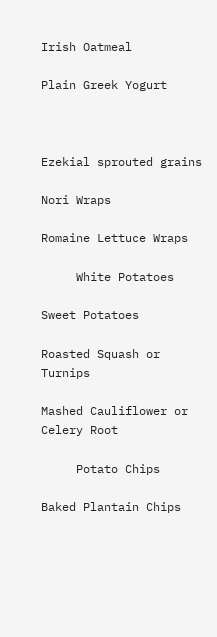Irish Oatmeal

Plain Greek Yogurt



Ezekial sprouted grains

Nori Wraps

Romaine Lettuce Wraps

     White Potatoes

Sweet Potatoes

Roasted Squash or Turnips

Mashed Cauliflower or Celery Root

     Potato Chips

Baked Plantain Chips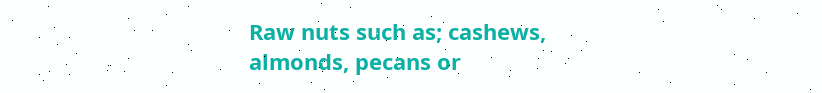Raw nuts such as; cashews, almonds, pecans or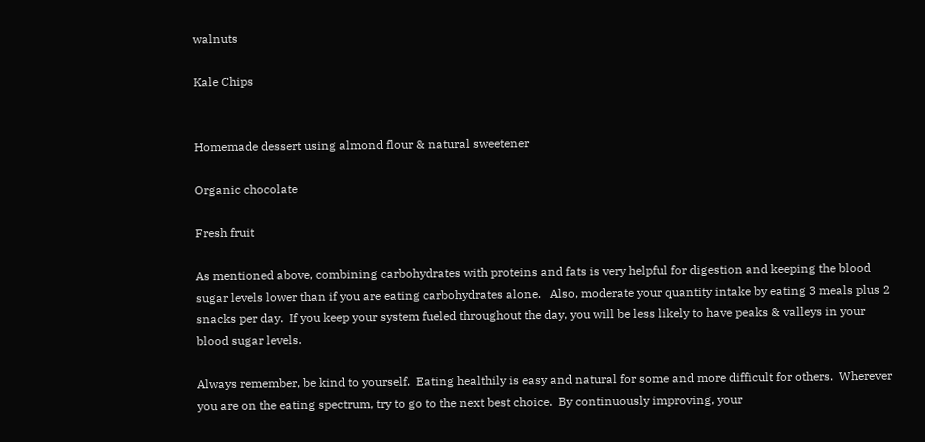walnuts

Kale Chips


Homemade dessert using almond flour & natural sweetener

Organic chocolate

Fresh fruit

As mentioned above, combining carbohydrates with proteins and fats is very helpful for digestion and keeping the blood sugar levels lower than if you are eating carbohydrates alone.   Also, moderate your quantity intake by eating 3 meals plus 2 snacks per day.  If you keep your system fueled throughout the day, you will be less likely to have peaks & valleys in your blood sugar levels.

Always remember, be kind to yourself.  Eating healthily is easy and natural for some and more difficult for others.  Wherever you are on the eating spectrum, try to go to the next best choice.  By continuously improving, your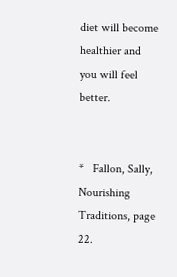diet will become healthier and you will feel better.


*   Fallon, Sally, Nourishing Traditions, page 22.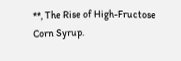**, The Rise of High-Fructose Corn Syrup.